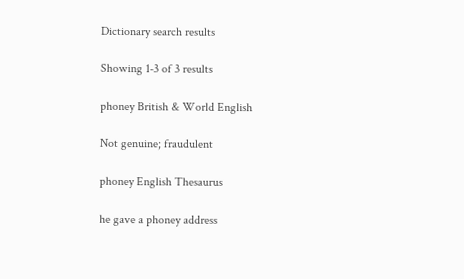Dictionary search results

Showing 1-3 of 3 results

phoney British & World English

Not genuine; fraudulent

phoney English Thesaurus

he gave a phoney address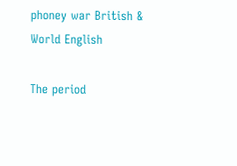phoney war British & World English

The period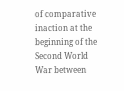of comparative inaction at the beginning of the Second World War between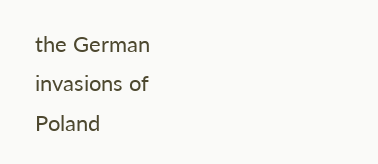the German invasions of Poland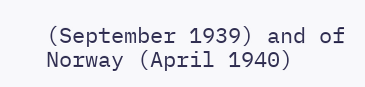(September 1939) and of Norway (April 1940)